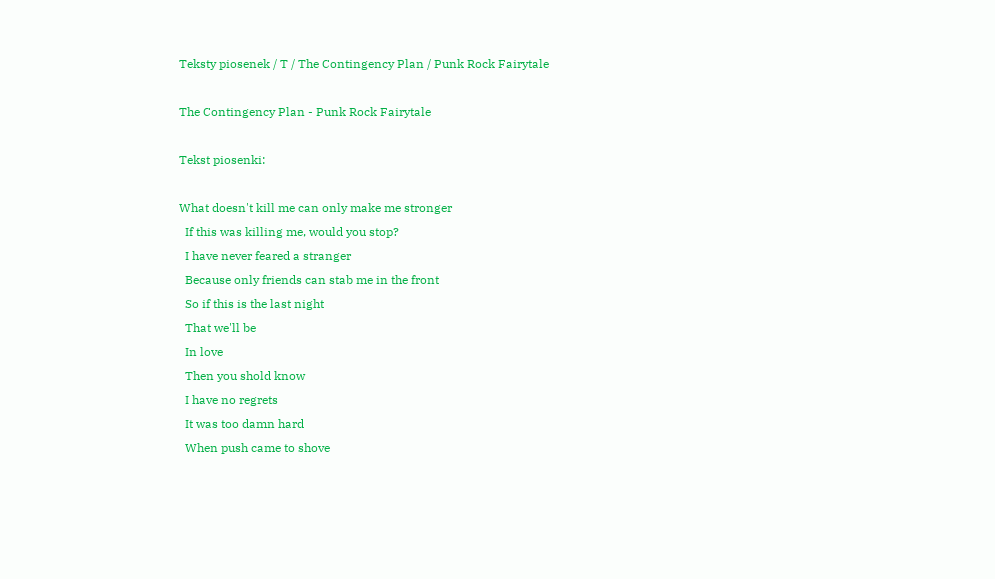Teksty piosenek / T / The Contingency Plan / Punk Rock Fairytale

The Contingency Plan - Punk Rock Fairytale

Tekst piosenki:

What doesn't kill me can only make me stronger
  If this was killing me, would you stop?
  I have never feared a stranger
  Because only friends can stab me in the front
  So if this is the last night
  That we'll be
  In love
  Then you shold know
  I have no regrets
  It was too damn hard
  When push came to shove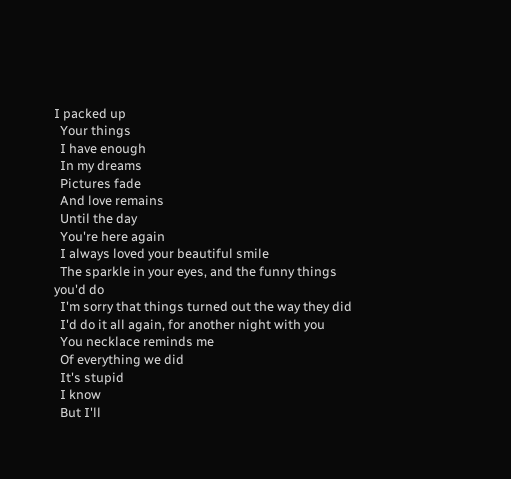I packed up
  Your things
  I have enough
  In my dreams
  Pictures fade
  And love remains
  Until the day
  You're here again
  I always loved your beautiful smile
  The sparkle in your eyes, and the funny things you'd do
  I'm sorry that things turned out the way they did
  I'd do it all again, for another night with you
  You necklace reminds me
  Of everything we did
  It's stupid
  I know
  But I'll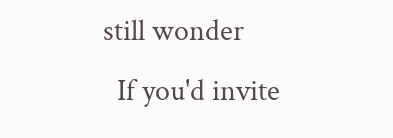still wonder
  If you'd invite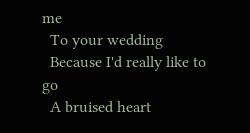me
  To your wedding
  Because I'd really like to go
  A bruised heart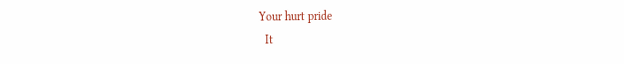Your hurt pride
  It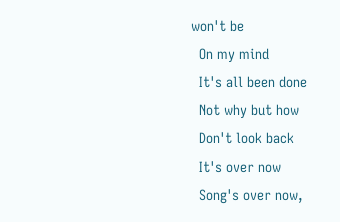won't be
  On my mind
  It's all been done
  Not why but how
  Don't look back
  It's over now
  Song's over now,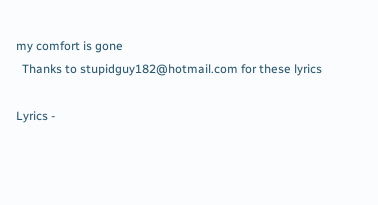my comfort is gone
  Thanks to stupidguy182@hotmail.com for these lyrics

Lyrics -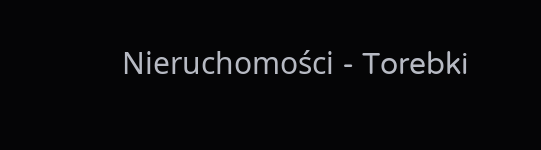Nieruchomości - Torebki